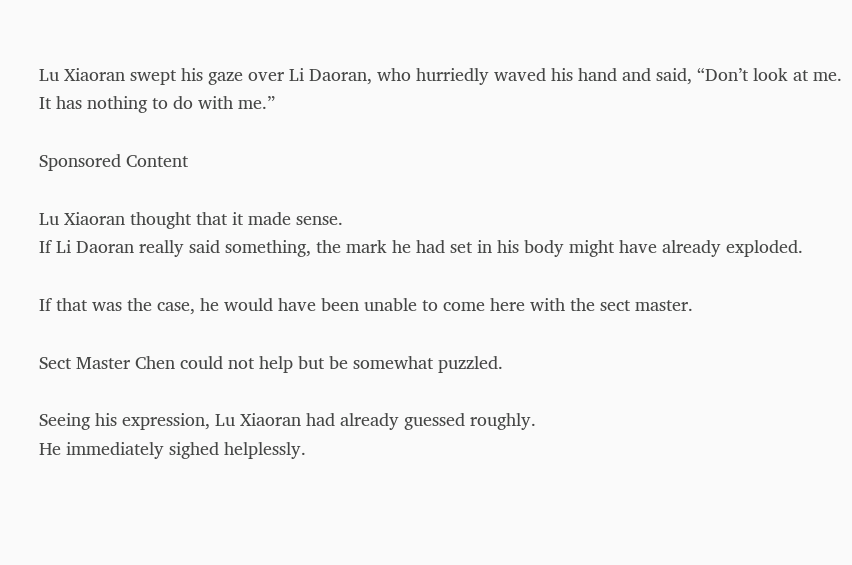Lu Xiaoran swept his gaze over Li Daoran, who hurriedly waved his hand and said, “Don’t look at me.
It has nothing to do with me.”

Sponsored Content

Lu Xiaoran thought that it made sense.
If Li Daoran really said something, the mark he had set in his body might have already exploded.

If that was the case, he would have been unable to come here with the sect master.

Sect Master Chen could not help but be somewhat puzzled.

Seeing his expression, Lu Xiaoran had already guessed roughly.
He immediately sighed helplessly.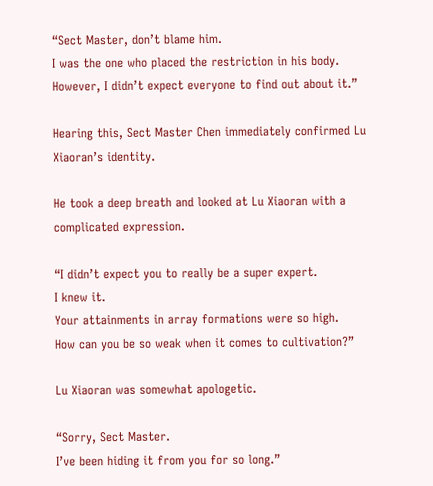“Sect Master, don’t blame him.
I was the one who placed the restriction in his body.
However, I didn’t expect everyone to find out about it.”

Hearing this, Sect Master Chen immediately confirmed Lu Xiaoran’s identity.

He took a deep breath and looked at Lu Xiaoran with a complicated expression.

“I didn’t expect you to really be a super expert.
I knew it.
Your attainments in array formations were so high.
How can you be so weak when it comes to cultivation?”

Lu Xiaoran was somewhat apologetic.

“Sorry, Sect Master.
I’ve been hiding it from you for so long.”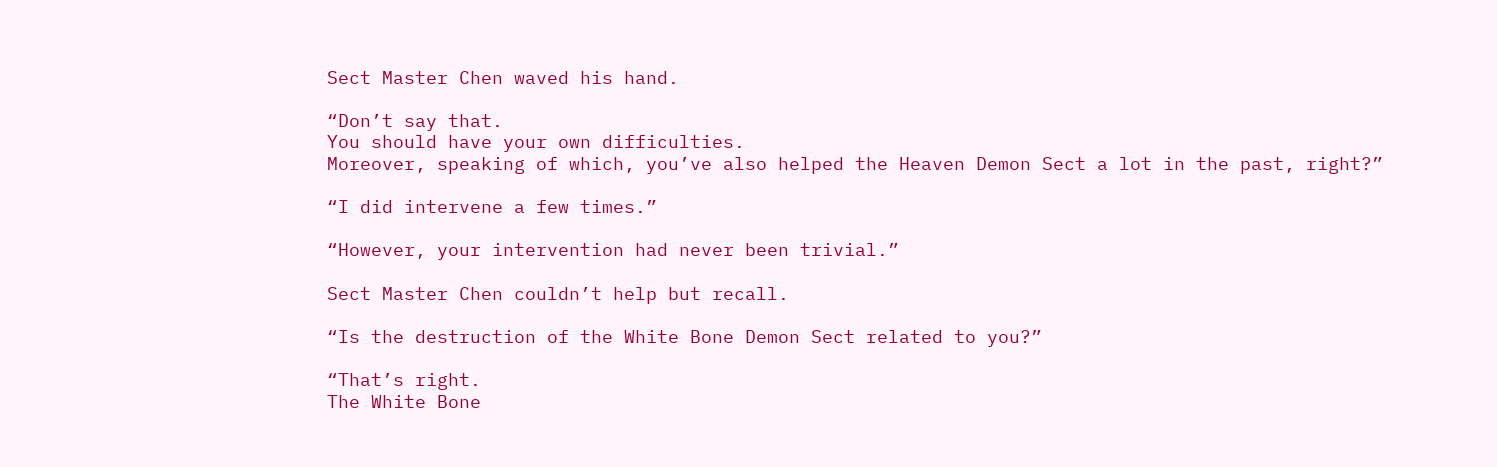Sect Master Chen waved his hand.

“Don’t say that.
You should have your own difficulties.
Moreover, speaking of which, you’ve also helped the Heaven Demon Sect a lot in the past, right?”

“I did intervene a few times.”

“However, your intervention had never been trivial.”

Sect Master Chen couldn’t help but recall.

“Is the destruction of the White Bone Demon Sect related to you?”

“That’s right.
The White Bone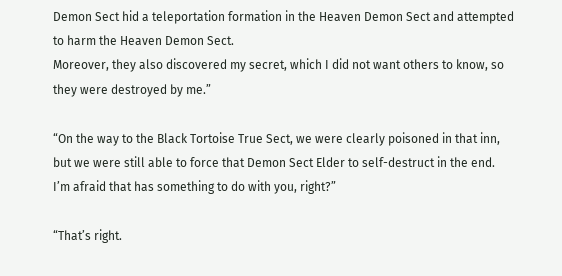Demon Sect hid a teleportation formation in the Heaven Demon Sect and attempted to harm the Heaven Demon Sect.
Moreover, they also discovered my secret, which I did not want others to know, so they were destroyed by me.”

“On the way to the Black Tortoise True Sect, we were clearly poisoned in that inn, but we were still able to force that Demon Sect Elder to self-destruct in the end.
I’m afraid that has something to do with you, right?”

“That’s right.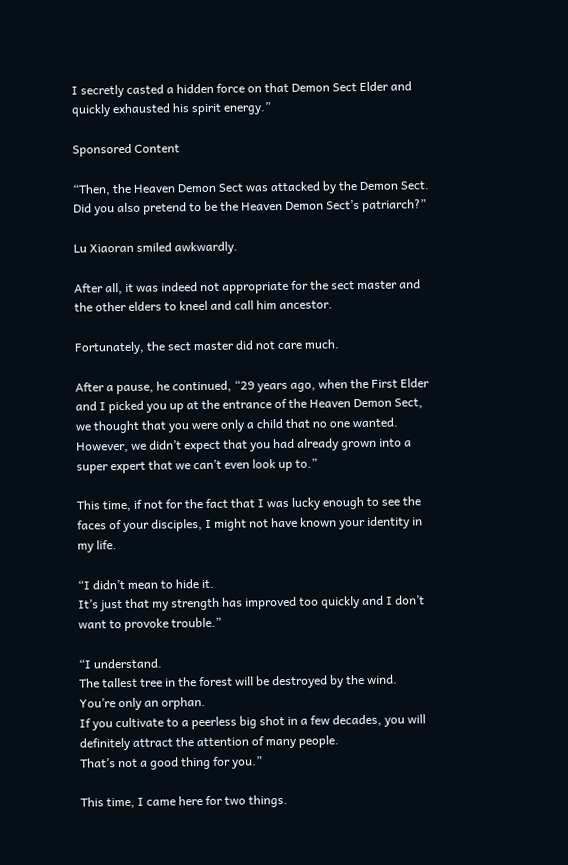I secretly casted a hidden force on that Demon Sect Elder and quickly exhausted his spirit energy.”

Sponsored Content

“Then, the Heaven Demon Sect was attacked by the Demon Sect.
Did you also pretend to be the Heaven Demon Sect’s patriarch?”

Lu Xiaoran smiled awkwardly.

After all, it was indeed not appropriate for the sect master and the other elders to kneel and call him ancestor.

Fortunately, the sect master did not care much.

After a pause, he continued, “29 years ago, when the First Elder and I picked you up at the entrance of the Heaven Demon Sect, we thought that you were only a child that no one wanted.
However, we didn’t expect that you had already grown into a super expert that we can’t even look up to.”

This time, if not for the fact that I was lucky enough to see the faces of your disciples, I might not have known your identity in my life.

“I didn’t mean to hide it.
It’s just that my strength has improved too quickly and I don’t want to provoke trouble.”

“I understand.
The tallest tree in the forest will be destroyed by the wind.
You’re only an orphan.
If you cultivate to a peerless big shot in a few decades, you will definitely attract the attention of many people.
That’s not a good thing for you.”

This time, I came here for two things.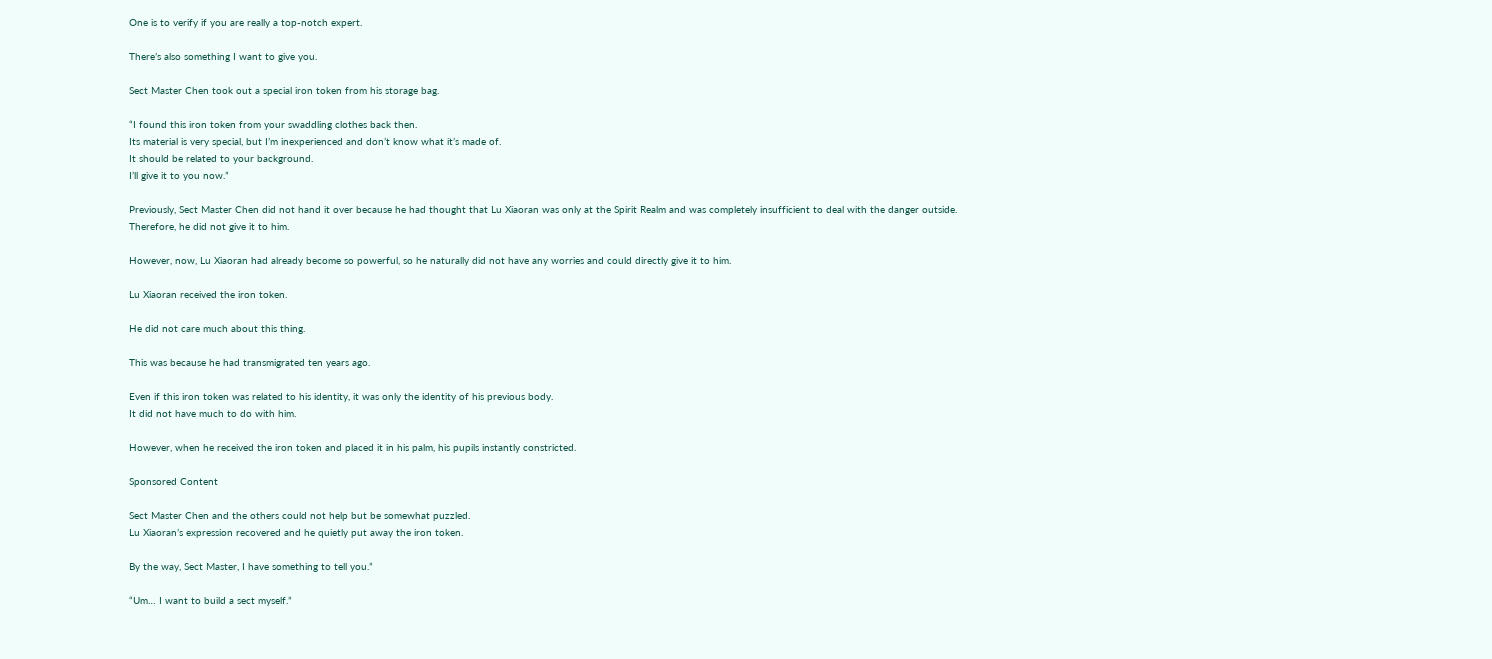One is to verify if you are really a top-notch expert.

There’s also something I want to give you.

Sect Master Chen took out a special iron token from his storage bag.

“I found this iron token from your swaddling clothes back then.
Its material is very special, but I’m inexperienced and don’t know what it’s made of.
It should be related to your background.
I’ll give it to you now.”

Previously, Sect Master Chen did not hand it over because he had thought that Lu Xiaoran was only at the Spirit Realm and was completely insufficient to deal with the danger outside.
Therefore, he did not give it to him.

However, now, Lu Xiaoran had already become so powerful, so he naturally did not have any worries and could directly give it to him.

Lu Xiaoran received the iron token.

He did not care much about this thing.

This was because he had transmigrated ten years ago.

Even if this iron token was related to his identity, it was only the identity of his previous body.
It did not have much to do with him.

However, when he received the iron token and placed it in his palm, his pupils instantly constricted.

Sponsored Content

Sect Master Chen and the others could not help but be somewhat puzzled.
Lu Xiaoran’s expression recovered and he quietly put away the iron token.

By the way, Sect Master, I have something to tell you.”

“Um… I want to build a sect myself.”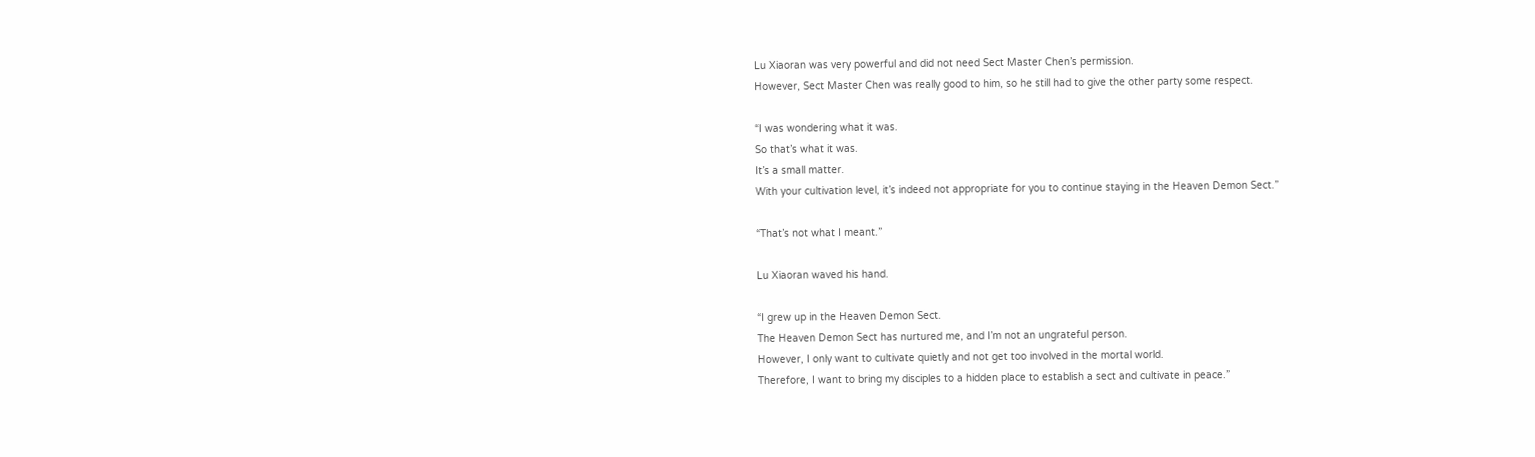Lu Xiaoran was very powerful and did not need Sect Master Chen’s permission.
However, Sect Master Chen was really good to him, so he still had to give the other party some respect.

“I was wondering what it was.
So that’s what it was.
It’s a small matter.
With your cultivation level, it’s indeed not appropriate for you to continue staying in the Heaven Demon Sect.”

“That’s not what I meant.”

Lu Xiaoran waved his hand.

“I grew up in the Heaven Demon Sect.
The Heaven Demon Sect has nurtured me, and I’m not an ungrateful person.
However, I only want to cultivate quietly and not get too involved in the mortal world.
Therefore, I want to bring my disciples to a hidden place to establish a sect and cultivate in peace.”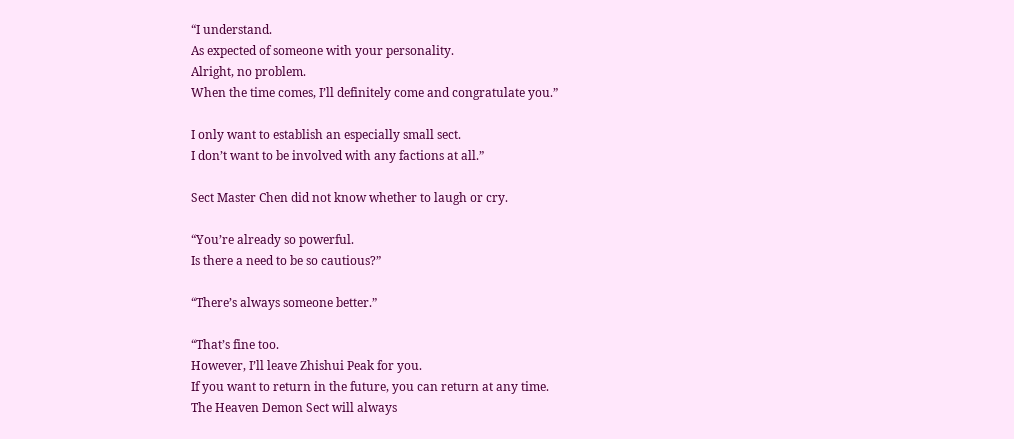“I understand.
As expected of someone with your personality.
Alright, no problem.
When the time comes, I’ll definitely come and congratulate you.”

I only want to establish an especially small sect.
I don’t want to be involved with any factions at all.”

Sect Master Chen did not know whether to laugh or cry.

“You’re already so powerful.
Is there a need to be so cautious?”

“There’s always someone better.”

“That’s fine too.
However, I’ll leave Zhishui Peak for you.
If you want to return in the future, you can return at any time.
The Heaven Demon Sect will always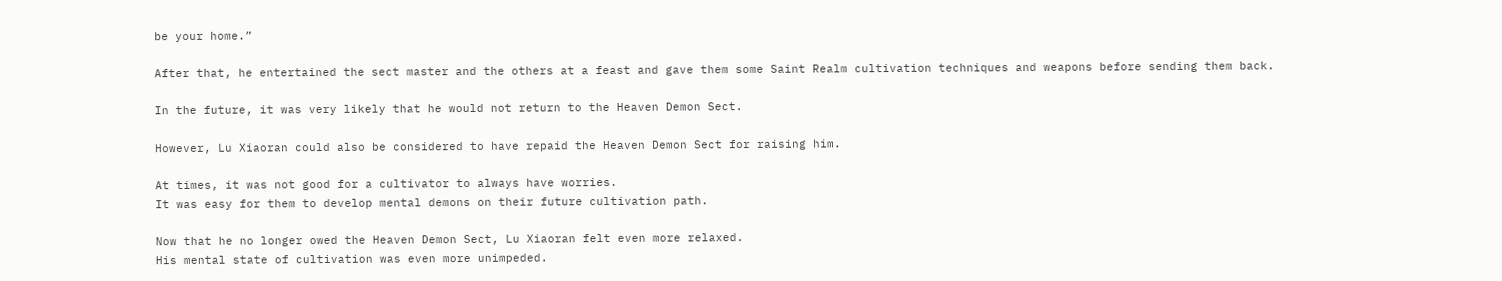be your home.”

After that, he entertained the sect master and the others at a feast and gave them some Saint Realm cultivation techniques and weapons before sending them back.

In the future, it was very likely that he would not return to the Heaven Demon Sect.

However, Lu Xiaoran could also be considered to have repaid the Heaven Demon Sect for raising him.

At times, it was not good for a cultivator to always have worries.
It was easy for them to develop mental demons on their future cultivation path.

Now that he no longer owed the Heaven Demon Sect, Lu Xiaoran felt even more relaxed.
His mental state of cultivation was even more unimpeded.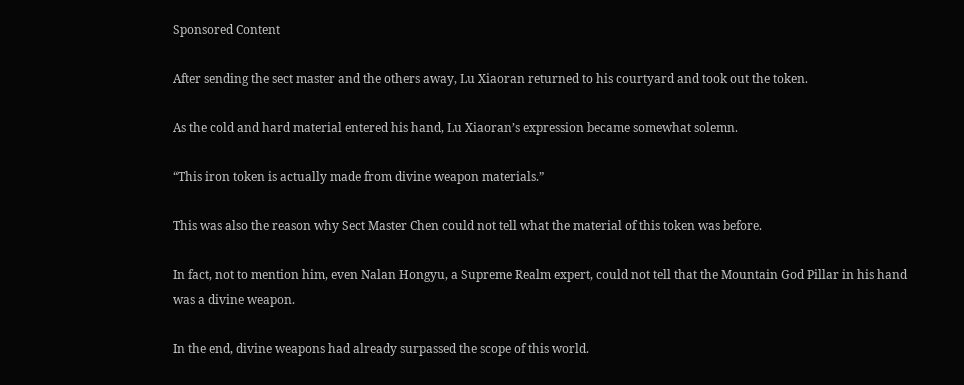Sponsored Content

After sending the sect master and the others away, Lu Xiaoran returned to his courtyard and took out the token.

As the cold and hard material entered his hand, Lu Xiaoran’s expression became somewhat solemn.

“This iron token is actually made from divine weapon materials.”

This was also the reason why Sect Master Chen could not tell what the material of this token was before.

In fact, not to mention him, even Nalan Hongyu, a Supreme Realm expert, could not tell that the Mountain God Pillar in his hand was a divine weapon.

In the end, divine weapons had already surpassed the scope of this world.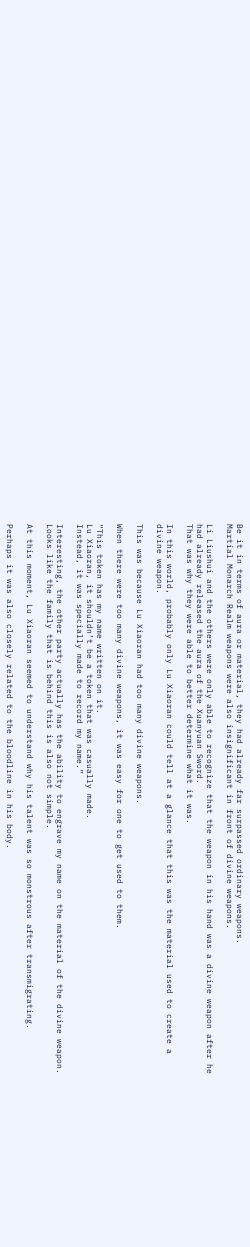Be it in terms of aura or material, they had already far surpassed ordinary weapons.
Martial Monarch Realm weapons were also insignificant in front of divine weapons.

Li Liushui and the others were only able to recognize that the weapon in his hand was a divine weapon after he had already released the aura of the Xuanyuan Sword.
That was why they were able to better determine what it was.

In this world, probably only Lu Xiaoran could tell at a glance that this was the material used to create a divine weapon.

This was because Lu Xiaoran had too many divine weapons.

When there were too many divine weapons, it was easy for one to get used to them.

“This token has my name written on it.
Lu Xiaoran, it shouldn’t be a token that was casually made.
Instead, it was specially made to record my name.”

Interesting, the other party actually has the ability to engrave my name on the material of the divine weapon.
Looks like the family that is behind this is also not simple.

At this moment, Lu Xiaoran seemed to understand why his talent was so monstrous after transmigrating.

Perhaps it was also closely related to the bloodline in his body.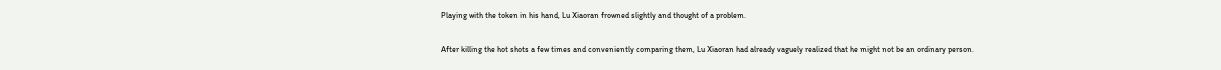Playing with the token in his hand, Lu Xiaoran frowned slightly and thought of a problem.

After killing the hot shots a few times and conveniently comparing them, Lu Xiaoran had already vaguely realized that he might not be an ordinary person.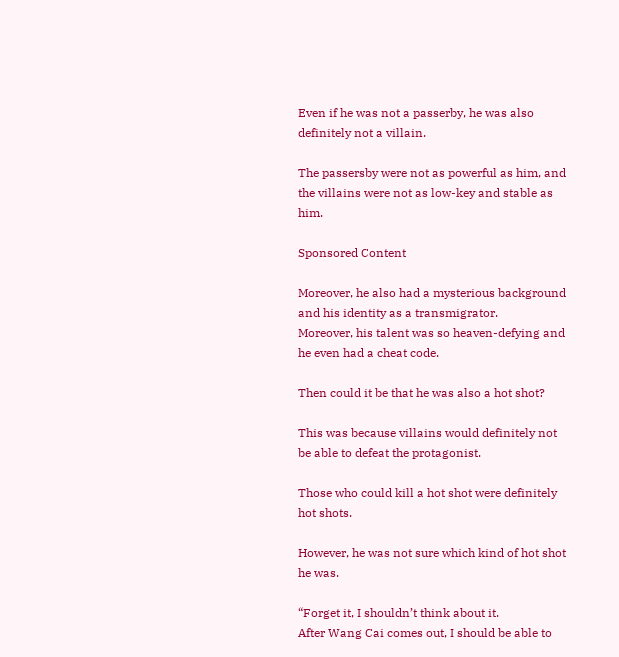Even if he was not a passerby, he was also definitely not a villain.

The passersby were not as powerful as him, and the villains were not as low-key and stable as him.

Sponsored Content

Moreover, he also had a mysterious background and his identity as a transmigrator.
Moreover, his talent was so heaven-defying and he even had a cheat code.

Then could it be that he was also a hot shot?

This was because villains would definitely not be able to defeat the protagonist.

Those who could kill a hot shot were definitely hot shots.

However, he was not sure which kind of hot shot he was.

“Forget it, I shouldn’t think about it.
After Wang Cai comes out, I should be able to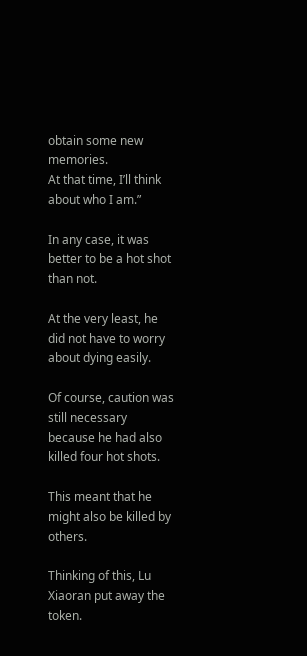obtain some new memories.
At that time, I’ll think about who I am.”

In any case, it was better to be a hot shot than not.

At the very least, he did not have to worry about dying easily.

Of course, caution was still necessary because he had also killed four hot shots.

This meant that he might also be killed by others.

Thinking of this, Lu Xiaoran put away the token.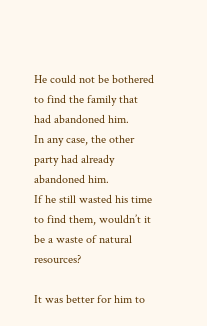He could not be bothered to find the family that had abandoned him.
In any case, the other party had already abandoned him.
If he still wasted his time to find them, wouldn’t it be a waste of natural resources?

It was better for him to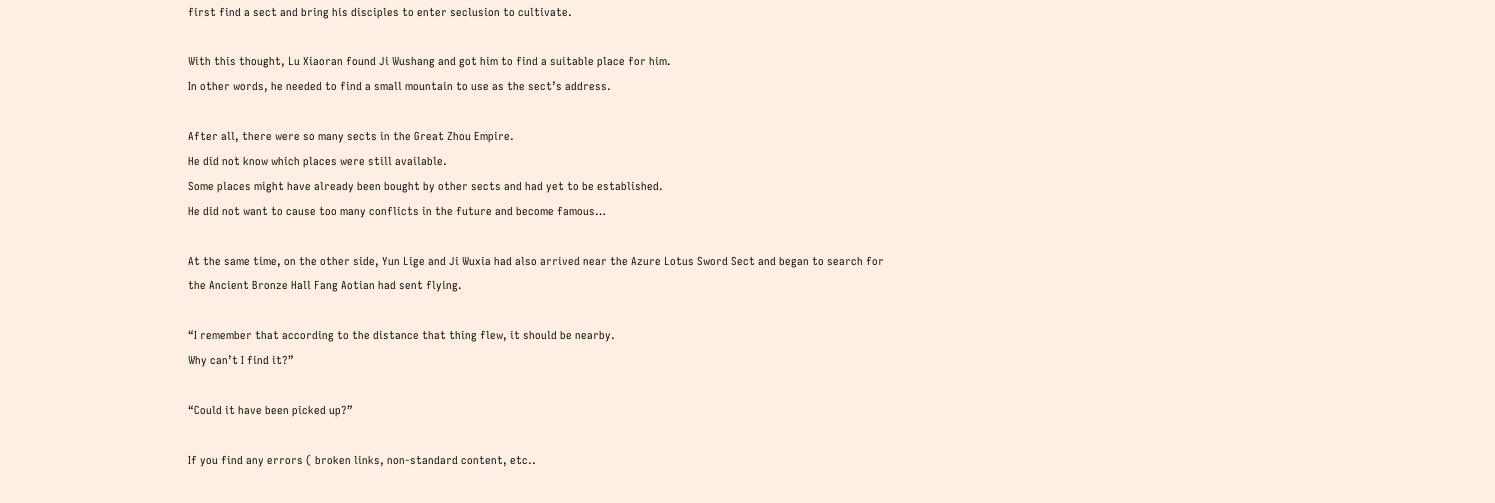first find a sect and bring his disciples to enter seclusion to cultivate.

With this thought, Lu Xiaoran found Ji Wushang and got him to find a suitable place for him.
In other words, he needed to find a small mountain to use as the sect’s address.

After all, there were so many sects in the Great Zhou Empire.
He did not know which places were still available.
Some places might have already been bought by other sects and had yet to be established.
He did not want to cause too many conflicts in the future and become famous…

At the same time, on the other side, Yun Lige and Ji Wuxia had also arrived near the Azure Lotus Sword Sect and began to search for the Ancient Bronze Hall Fang Aotian had sent flying.

“I remember that according to the distance that thing flew, it should be nearby.
Why can’t I find it?”

“Could it have been picked up?”

If you find any errors ( broken links, non-standard content, etc..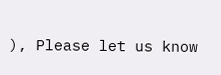), Please let us know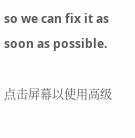so we can fix it as soon as possible.

点击屏幕以使用高级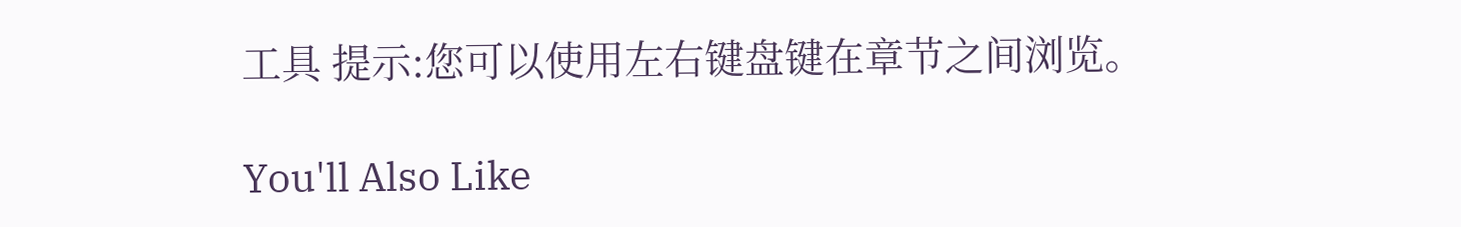工具 提示:您可以使用左右键盘键在章节之间浏览。

You'll Also Like